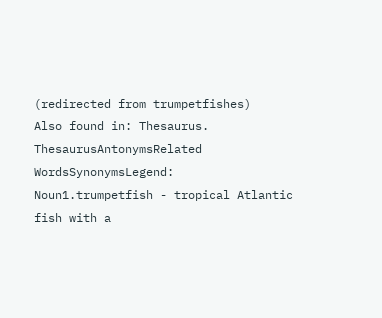(redirected from trumpetfishes)
Also found in: Thesaurus.
ThesaurusAntonymsRelated WordsSynonymsLegend:
Noun1.trumpetfish - tropical Atlantic fish with a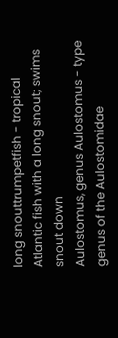long snouttrumpetfish - tropical Atlantic fish with a long snout; swims snout down
Aulostomus, genus Aulostomus - type genus of the Aulostomidae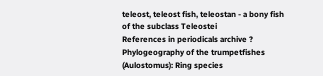teleost, teleost fish, teleostan - a bony fish of the subclass Teleostei
References in periodicals archive ?
Phylogeography of the trumpetfishes (Aulostomus): Ring species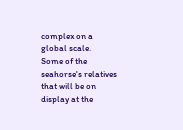complex on a global scale.
Some of the seahorse's relatives that will be on display at the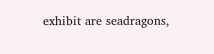exhibit are seadragons,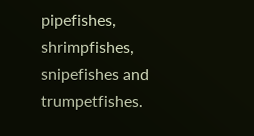pipefishes, shrimpfishes, snipefishes and trumpetfishes.